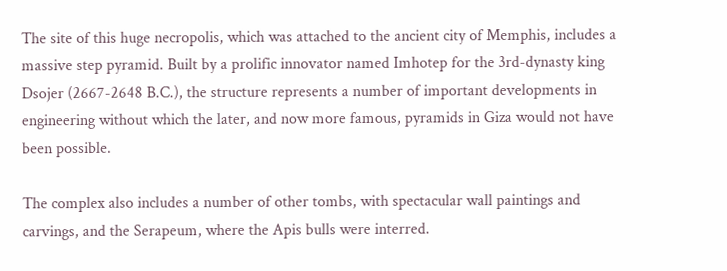The site of this huge necropolis, which was attached to the ancient city of Memphis, includes a massive step pyramid. Built by a prolific innovator named Imhotep for the 3rd-dynasty king Dsojer (2667-2648 B.C.), the structure represents a number of important developments in engineering without which the later, and now more famous, pyramids in Giza would not have been possible.

The complex also includes a number of other tombs, with spectacular wall paintings and carvings, and the Serapeum, where the Apis bulls were interred.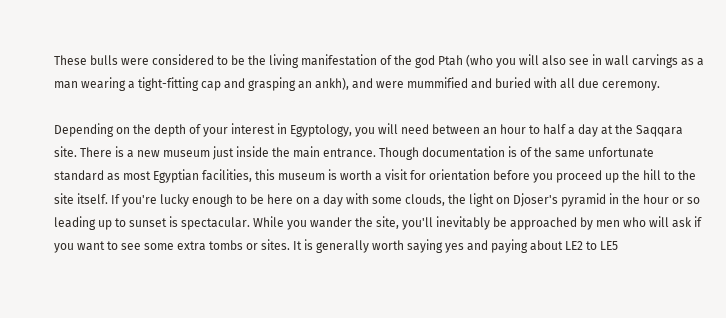These bulls were considered to be the living manifestation of the god Ptah (who you will also see in wall carvings as a man wearing a tight-fitting cap and grasping an ankh), and were mummified and buried with all due ceremony.

Depending on the depth of your interest in Egyptology, you will need between an hour to half a day at the Saqqara site. There is a new museum just inside the main entrance. Though documentation is of the same unfortunate standard as most Egyptian facilities, this museum is worth a visit for orientation before you proceed up the hill to the site itself. If you're lucky enough to be here on a day with some clouds, the light on Djoser's pyramid in the hour or so leading up to sunset is spectacular. While you wander the site, you'll inevitably be approached by men who will ask if you want to see some extra tombs or sites. It is generally worth saying yes and paying about LE2 to LE5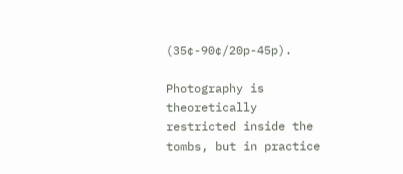(35¢-90¢/20p-45p).

Photography is theoretically restricted inside the tombs, but in practice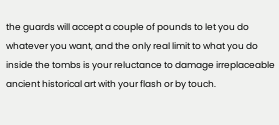the guards will accept a couple of pounds to let you do whatever you want, and the only real limit to what you do inside the tombs is your reluctance to damage irreplaceable ancient historical art with your flash or by touch.